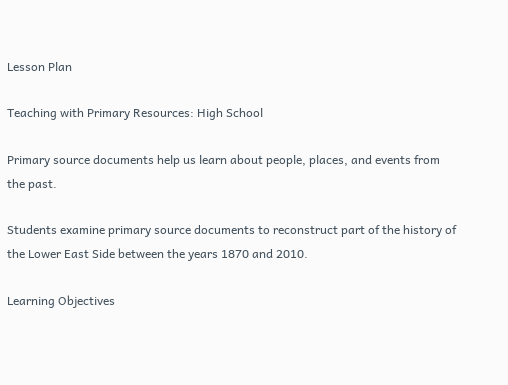Lesson Plan

Teaching with Primary Resources: High School

Primary source documents help us learn about people, places, and events from the past.

Students examine primary source documents to reconstruct part of the history of the Lower East Side between the years 1870 and 2010.

Learning Objectives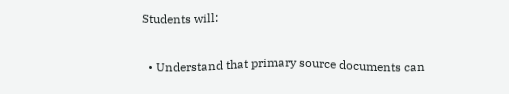Students will:

  • Understand that primary source documents can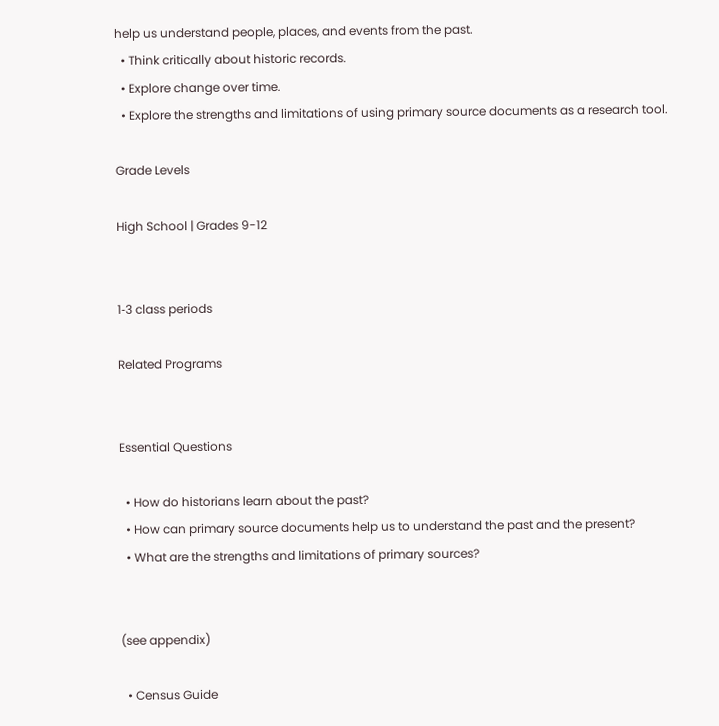help us understand people, places, and events from the past.
  • Think critically about historic records.
  • Explore change over time.
  • Explore the strengths and limitations of using primary source documents as a research tool.

Grade Levels

High School | Grades 9-12


1‐3 class periods

Related Programs


Essential Questions

  • How do historians learn about the past?
  • How can primary source documents help us to understand the past and the present?
  • What are the strengths and limitations of primary sources?


(see appendix)

  • Census Guide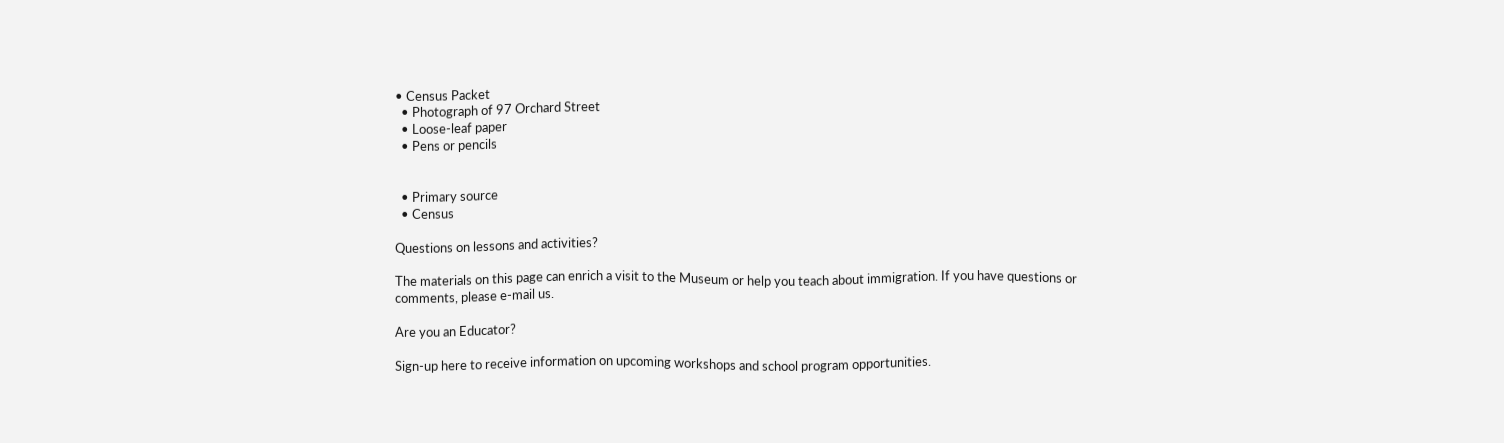• Census Packet
  • Photograph of 97 Orchard Street
  • Loose‐leaf paper
  • Pens or pencils


  • Primary source
  • Census

Questions on lessons and activities?

The materials on this page can enrich a visit to the Museum or help you teach about immigration. If you have questions or comments, please e-mail us.

Are you an Educator?

Sign-up here to receive information on upcoming workshops and school program opportunities.